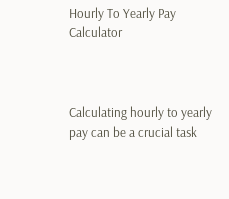Hourly To Yearly Pay Calculator



Calculating hourly to yearly pay can be a crucial task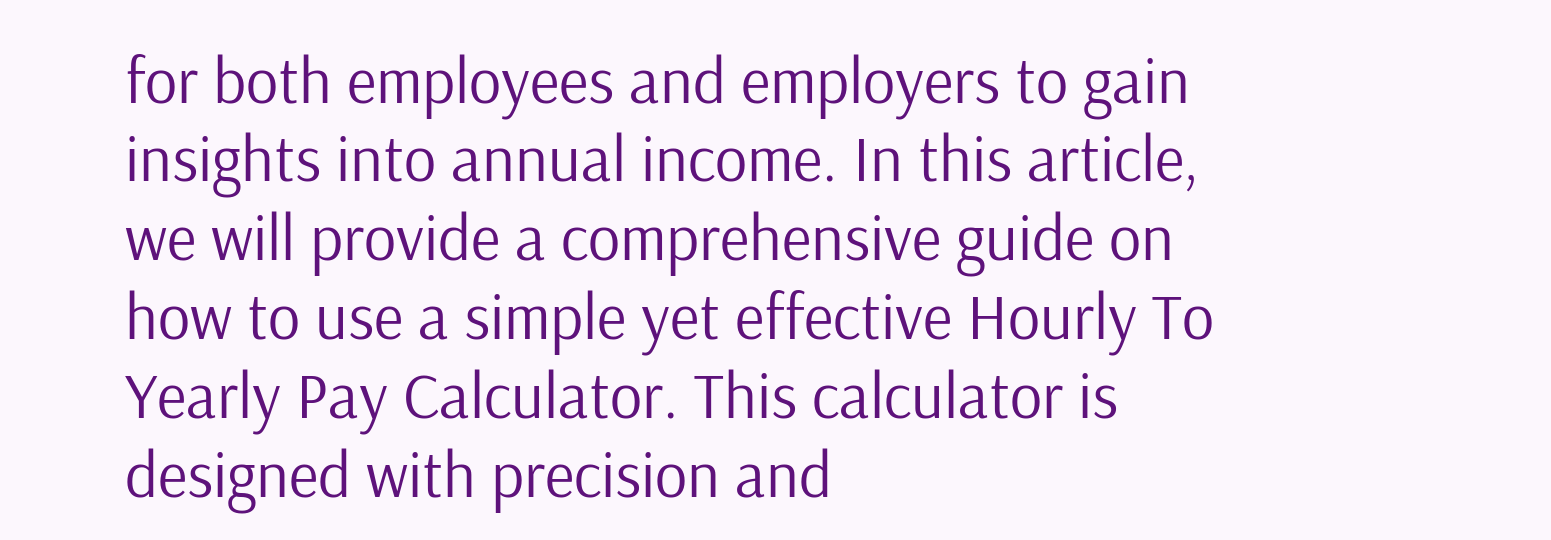for both employees and employers to gain insights into annual income. In this article, we will provide a comprehensive guide on how to use a simple yet effective Hourly To Yearly Pay Calculator. This calculator is designed with precision and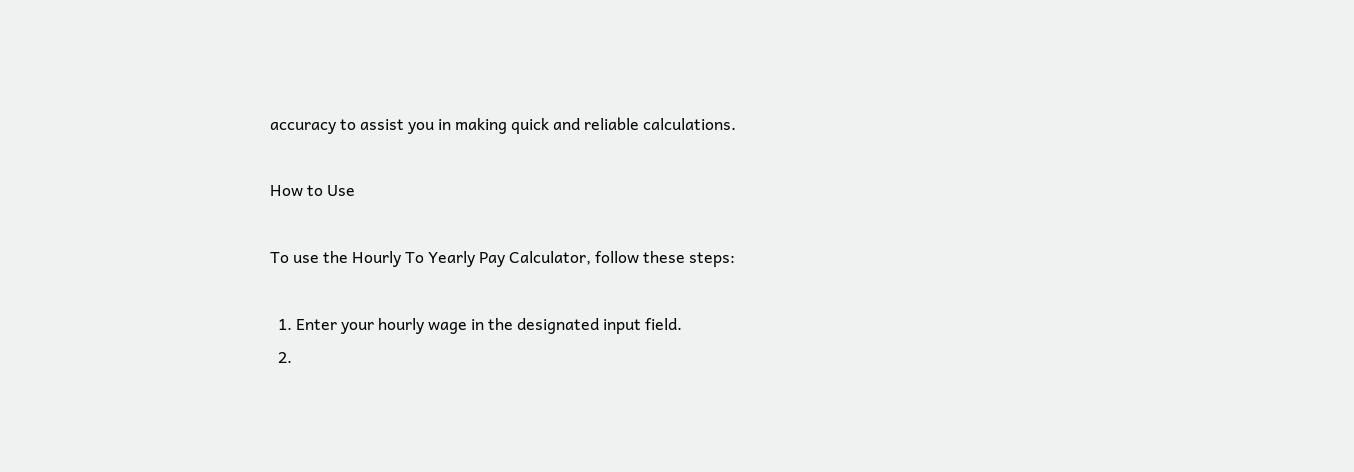accuracy to assist you in making quick and reliable calculations.

How to Use

To use the Hourly To Yearly Pay Calculator, follow these steps:

  1. Enter your hourly wage in the designated input field.
  2.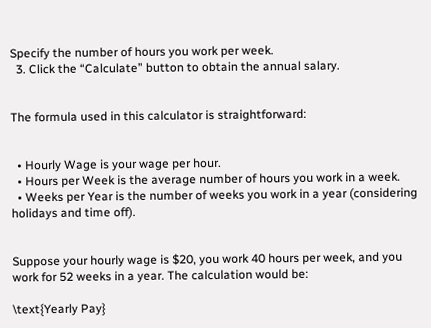Specify the number of hours you work per week.
  3. Click the “Calculate” button to obtain the annual salary.


The formula used in this calculator is straightforward:


  • Hourly Wage is your wage per hour.
  • Hours per Week is the average number of hours you work in a week.
  • Weeks per Year is the number of weeks you work in a year (considering holidays and time off).


Suppose your hourly wage is $20, you work 40 hours per week, and you work for 52 weeks in a year. The calculation would be:

\text{Yearly Pay}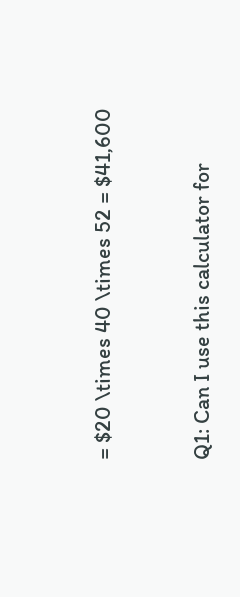= $20 \times 40 \times 52 = $41,600


Q1: Can I use this calculator for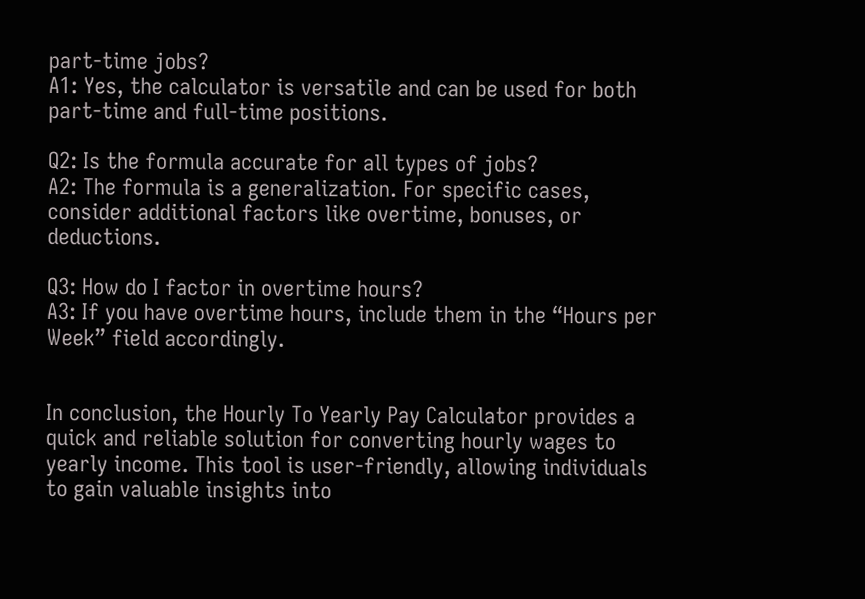part-time jobs?
A1: Yes, the calculator is versatile and can be used for both part-time and full-time positions.

Q2: Is the formula accurate for all types of jobs?
A2: The formula is a generalization. For specific cases, consider additional factors like overtime, bonuses, or deductions.

Q3: How do I factor in overtime hours?
A3: If you have overtime hours, include them in the “Hours per Week” field accordingly.


In conclusion, the Hourly To Yearly Pay Calculator provides a quick and reliable solution for converting hourly wages to yearly income. This tool is user-friendly, allowing individuals to gain valuable insights into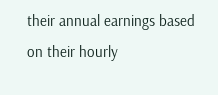their annual earnings based on their hourly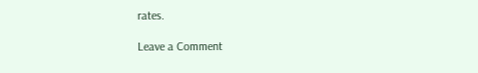rates.

Leave a Comment